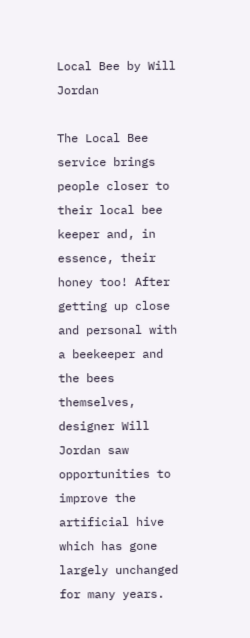Local Bee by Will Jordan

The Local Bee service brings people closer to their local bee keeper and, in essence, their honey too! After getting up close and personal with a beekeeper and the bees themselves, designer Will Jordan saw opportunities to improve the artificial hive which has gone largely unchanged for many years.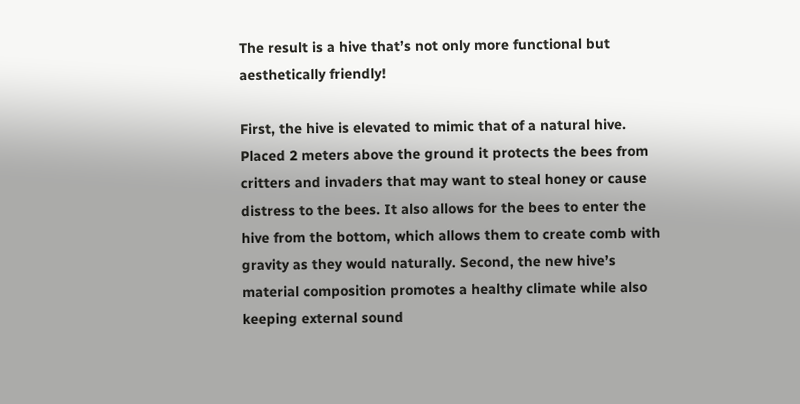The result is a hive that’s not only more functional but aesthetically friendly!

First, the hive is elevated to mimic that of a natural hive. Placed 2 meters above the ground it protects the bees from critters and invaders that may want to steal honey or cause distress to the bees. It also allows for the bees to enter the hive from the bottom, which allows them to create comb with gravity as they would naturally. Second, the new hive’s material composition promotes a healthy climate while also keeping external sound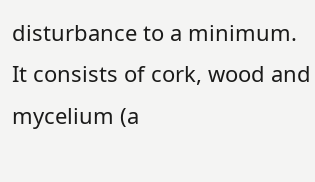disturbance to a minimum. It consists of cork, wood and mycelium (a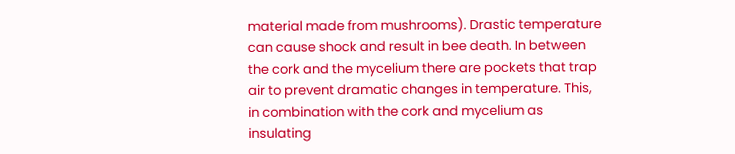material made from mushrooms). Drastic temperature can cause shock and result in bee death. In between the cork and the mycelium there are pockets that trap air to prevent dramatic changes in temperature. This, in combination with the cork and mycelium as insulating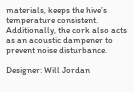materials, keeps the hive’s temperature consistent. Additionally, the cork also acts as an acoustic dampener to prevent noise disturbance.

Designer: Will Jordan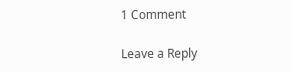1 Comment

Leave a Reply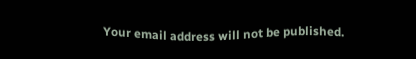Your email address will not be published.